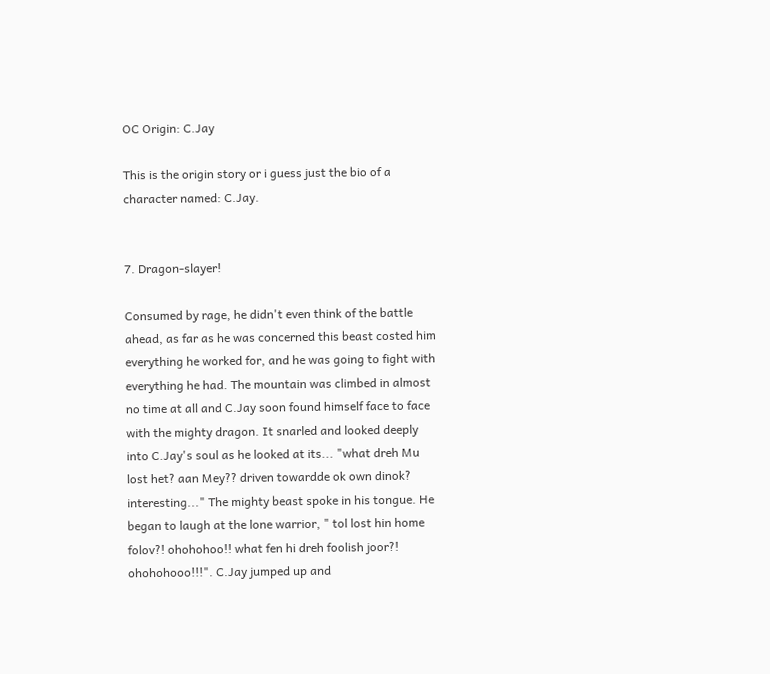OC Origin: C.Jay

This is the origin story or i guess just the bio of a character named: C.Jay.


7. Dragon-slayer!

Consumed by rage, he didn't even think of the battle ahead, as far as he was concerned this beast costed him everything he worked for, and he was going to fight with everything he had. The mountain was climbed in almost no time at all and C.Jay soon found himself face to face with the mighty dragon. It snarled and looked deeply into C.Jay's soul as he looked at its... "what dreh Mu lost het? aan Mey?? driven towardde ok own dinok? interesting..." The mighty beast spoke in his tongue. He began to laugh at the lone warrior, " tol lost hin home folov?! ohohohoo!! what fen hi dreh foolish joor?! ohohohooo!!!". C.Jay jumped up and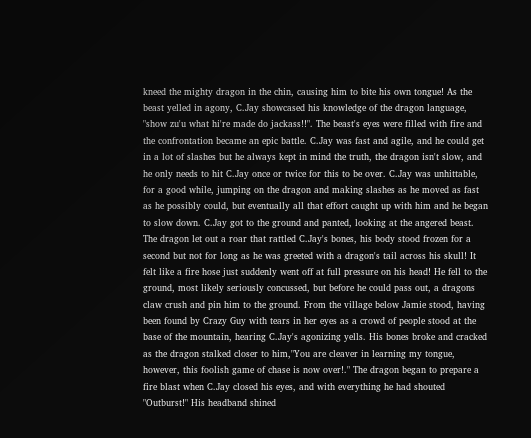kneed the mighty dragon in the chin, causing him to bite his own tongue! As the beast yelled in agony, C.Jay showcased his knowledge of the dragon language, "show zu'u what hi're made do jackass!!". The beast's eyes were filled with fire and the confrontation became an epic battle. C.Jay was fast and agile, and he could get in a lot of slashes but he always kept in mind the truth, the dragon isn't slow, and he only needs to hit C.Jay once or twice for this to be over. C.Jay was unhittable, for a good while, jumping on the dragon and making slashes as he moved as fast as he possibly could, but eventually all that effort caught up with him and he began to slow down. C.Jay got to the ground and panted, looking at the angered beast. The dragon let out a roar that rattled C.Jay's bones, his body stood frozen for a second but not for long as he was greeted with a dragon's tail across his skull! It felt like a fire hose just suddenly went off at full pressure on his head! He fell to the ground, most likely seriously concussed, but before he could pass out, a dragons claw crush and pin him to the ground. From the village below Jamie stood, having been found by Crazy Guy with tears in her eyes as a crowd of people stood at the base of the mountain, hearing C.Jay's agonizing yells. His bones broke and cracked as the dragon stalked closer to him,"You are cleaver in learning my tongue, however, this foolish game of chase is now over!." The dragon began to prepare a fire blast when C.Jay closed his eyes, and with everything he had shouted "Outburst!" His headband shined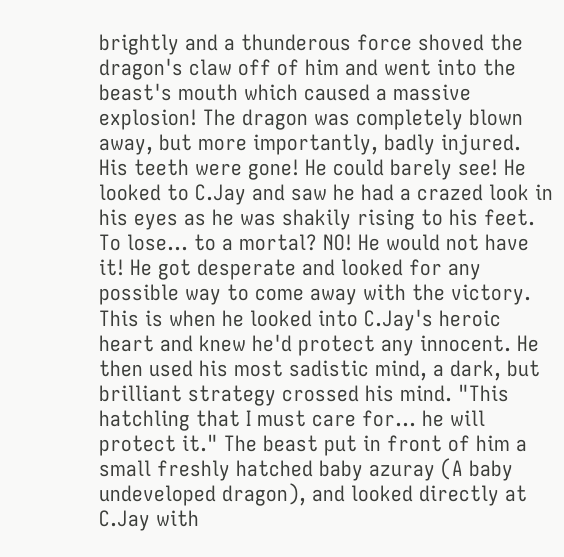brightly and a thunderous force shoved the dragon's claw off of him and went into the beast's mouth which caused a massive explosion! The dragon was completely blown away, but more importantly, badly injured. His teeth were gone! He could barely see! He looked to C.Jay and saw he had a crazed look in his eyes as he was shakily rising to his feet. To lose... to a mortal? NO! He would not have it! He got desperate and looked for any possible way to come away with the victory. This is when he looked into C.Jay's heroic heart and knew he'd protect any innocent. He then used his most sadistic mind, a dark, but brilliant strategy crossed his mind. "This hatchling that I must care for... he will protect it." The beast put in front of him a small freshly hatched baby azuray (A baby undeveloped dragon), and looked directly at C.Jay with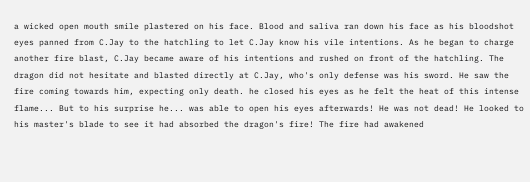a wicked open mouth smile plastered on his face. Blood and saliva ran down his face as his bloodshot eyes panned from C.Jay to the hatchling to let C.Jay know his vile intentions. As he began to charge another fire blast, C.Jay became aware of his intentions and rushed on front of the hatchling. The dragon did not hesitate and blasted directly at C.Jay, who's only defense was his sword. He saw the fire coming towards him, expecting only death. he closed his eyes as he felt the heat of this intense flame... But to his surprise he... was able to open his eyes afterwards! He was not dead! He looked to his master's blade to see it had absorbed the dragon's fire! The fire had awakened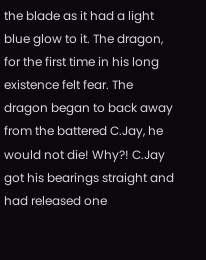the blade as it had a light blue glow to it. The dragon, for the first time in his long existence felt fear. The dragon began to back away from the battered C.Jay, he would not die! Why?! C.Jay got his bearings straight and had released one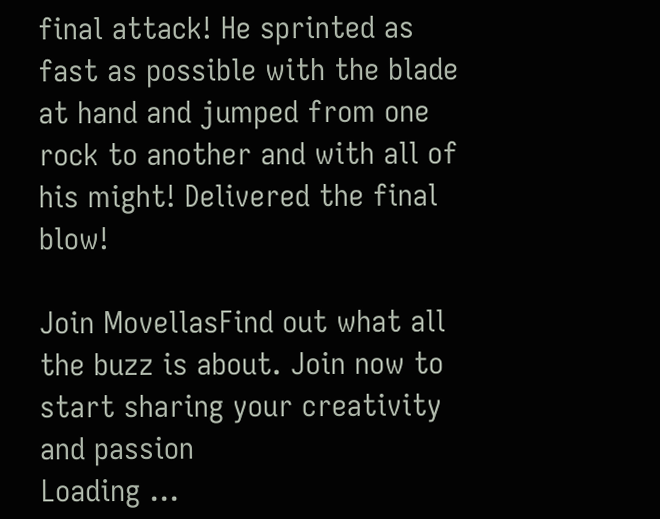final attack! He sprinted as fast as possible with the blade at hand and jumped from one rock to another and with all of his might! Delivered the final blow!

Join MovellasFind out what all the buzz is about. Join now to start sharing your creativity and passion
Loading ...